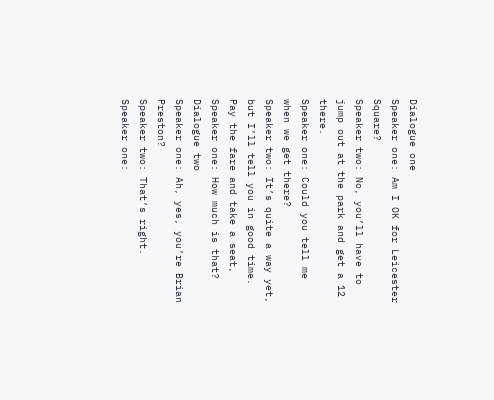Dialogue one
Speaker one: Am I OK for Leicester Square?
Speaker two: No, you’ll have to jump out at the park and get a 12 there.
Speaker one: Could you tell me when we get there?
Speaker two: It’s quite a way yet, but I’ll tell you in good time. Pay the fare and take a seat,
Speaker one: How much is that?
Dialogue two
Speaker one: Ah, yes, you’re Brian Preston?
Speaker two: That’s right.
Speaker one: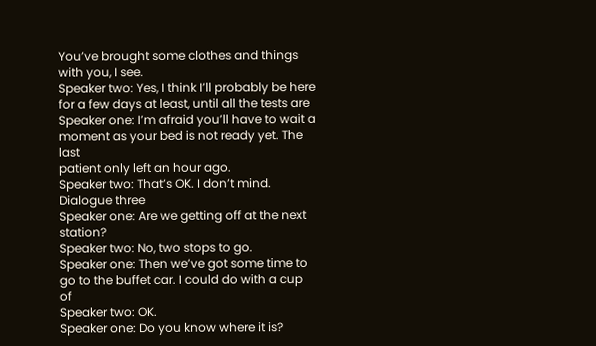You’ve brought some clothes and things with you, I see.
Speaker two: Yes, I think I’ll probably be here for a few days at least, until all the tests are
Speaker one: I’m afraid you’ll have to wait a moment as your bed is not ready yet. The last
patient only left an hour ago.
Speaker two: That’s OK. I don’t mind.
Dialogue three
Speaker one: Are we getting off at the next station?
Speaker two: No, two stops to go.
Speaker one: Then we’ve got some time to go to the buffet car. I could do with a cup of
Speaker two: OK.
Speaker one: Do you know where it is?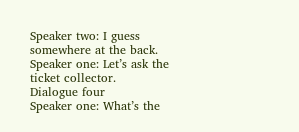Speaker two: I guess somewhere at the back.
Speaker one: Let’s ask the ticket collector.
Dialogue four
Speaker one: What’s the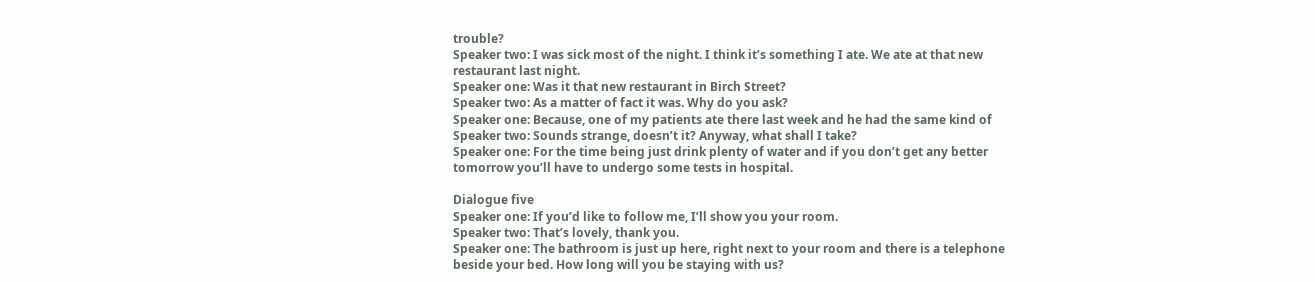trouble?
Speaker two: I was sick most of the night. I think it’s something I ate. We ate at that new
restaurant last night.
Speaker one: Was it that new restaurant in Birch Street?
Speaker two: As a matter of fact it was. Why do you ask?
Speaker one: Because, one of my patients ate there last week and he had the same kind of
Speaker two: Sounds strange, doesn’t it? Anyway, what shall I take?
Speaker one: For the time being just drink plenty of water and if you don’t get any better
tomorrow you’ll have to undergo some tests in hospital.

Dialogue five
Speaker one: If you’d like to follow me, I’ll show you your room.
Speaker two: That’s lovely, thank you.
Speaker one: The bathroom is just up here, right next to your room and there is a telephone
beside your bed. How long will you be staying with us?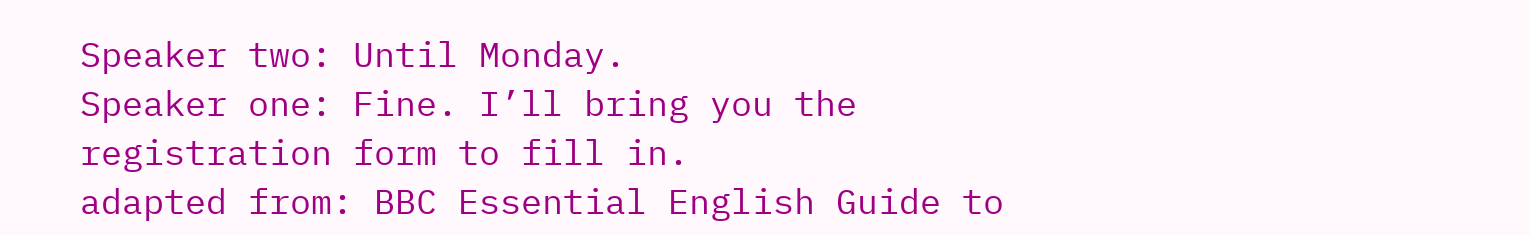Speaker two: Until Monday.
Speaker one: Fine. I’ll bring you the registration form to fill in.
adapted from: BBC Essential English Guide to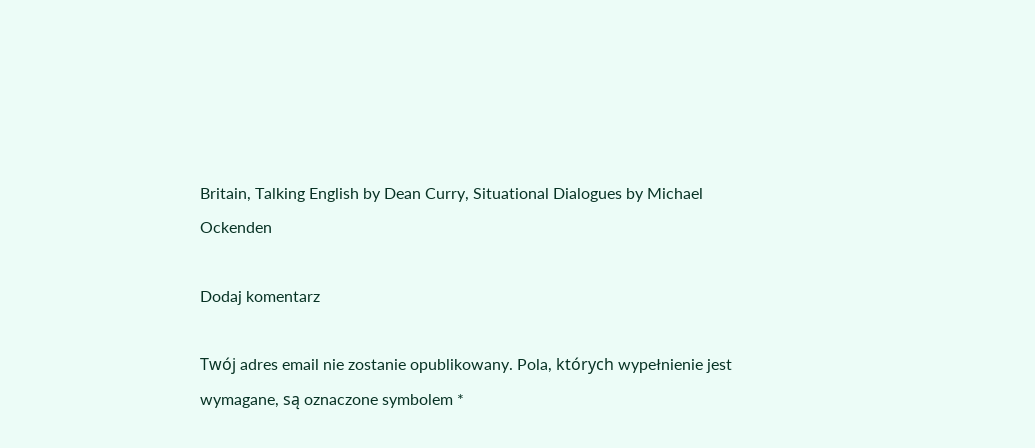Britain, Talking English by Dean Curry, Situational Dialogues by Michael Ockenden

Dodaj komentarz

Twój adres email nie zostanie opublikowany. Pola, których wypełnienie jest wymagane, są oznaczone symbolem *